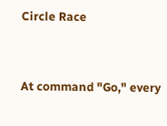Circle Race


At command "Go," every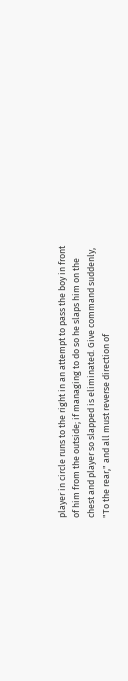player in circle runs to the right in an attempt to pass the boy in front of him from the outside; if managing to do so he slaps him on the chest and player so slapped is eliminated. Give command suddenly, "To the rear," and all must reverse direction of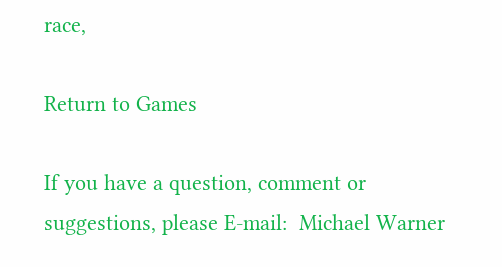race,

Return to Games

If you have a question, comment or suggestions, please E-mail:  Michael Warner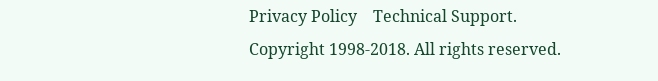Privacy Policy    Technical Support.
Copyright 1998-2018. All rights reserved.